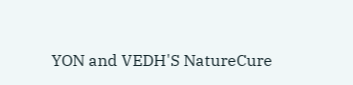YON and VEDH'S NatureCure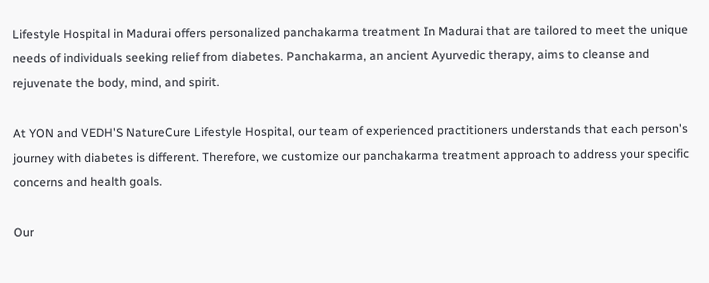Lifestyle Hospital in Madurai offers personalized panchakarma treatment In Madurai that are tailored to meet the unique needs of individuals seeking relief from diabetes. Panchakarma, an ancient Ayurvedic therapy, aims to cleanse and rejuvenate the body, mind, and spirit.

At YON and VEDH'S NatureCure Lifestyle Hospital, our team of experienced practitioners understands that each person's journey with diabetes is different. Therefore, we customize our panchakarma treatment approach to address your specific concerns and health goals.

Our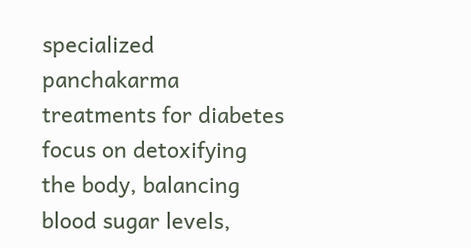specialized panchakarma treatments for diabetes focus on detoxifying the body, balancing blood sugar levels,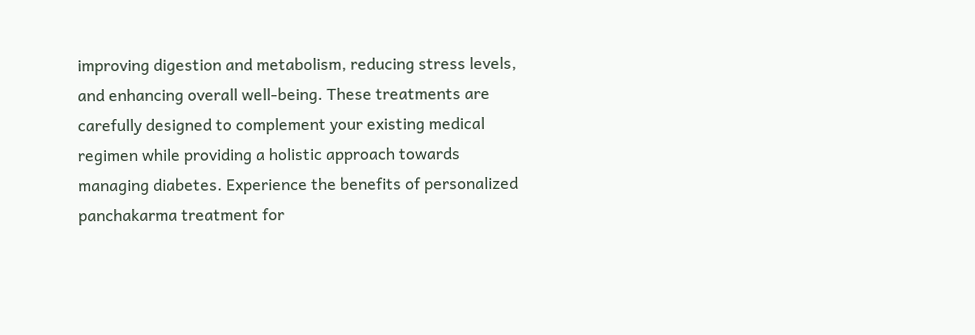improving digestion and metabolism, reducing stress levels, and enhancing overall well-being. These treatments are carefully designed to complement your existing medical regimen while providing a holistic approach towards managing diabetes. Experience the benefits of personalized panchakarma treatment for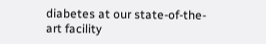diabetes at our state-of-the-art facility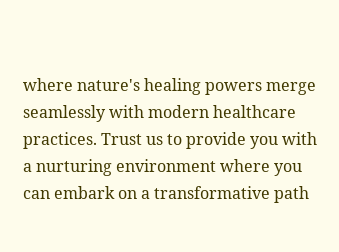where nature's healing powers merge seamlessly with modern healthcare practices. Trust us to provide you with a nurturing environment where you can embark on a transformative path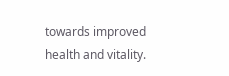towards improved health and vitality.